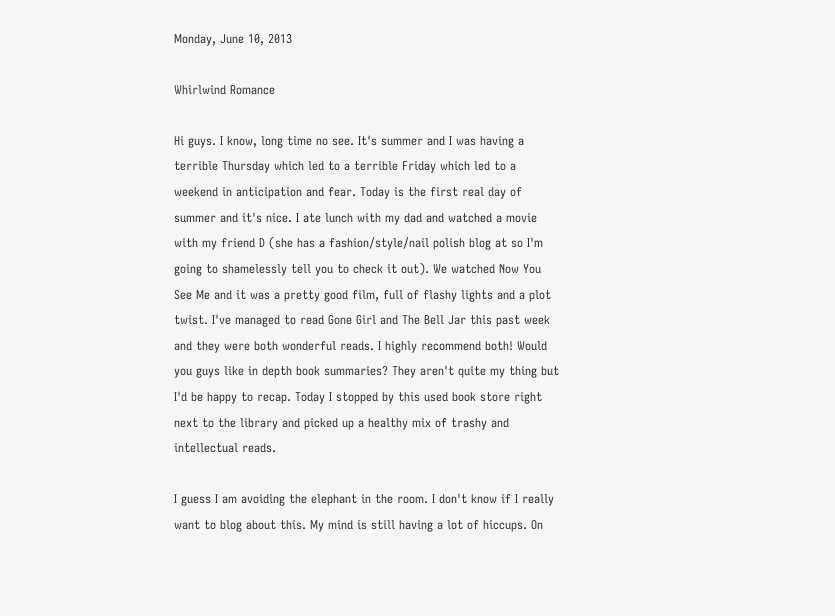Monday, June 10, 2013

Whirlwind Romance

Hi guys. I know, long time no see. It's summer and I was having a terrible Thursday which led to a terrible Friday which led to a weekend in anticipation and fear. Today is the first real day of summer and it's nice. I ate lunch with my dad and watched a movie with my friend D (she has a fashion/style/nail polish blog at so I'm going to shamelessly tell you to check it out). We watched Now You See Me and it was a pretty good film, full of flashy lights and a plot twist. I've managed to read Gone Girl and The Bell Jar this past week and they were both wonderful reads. I highly recommend both! Would you guys like in depth book summaries? They aren't quite my thing but I'd be happy to recap. Today I stopped by this used book store right next to the library and picked up a healthy mix of trashy and intellectual reads.

I guess I am avoiding the elephant in the room. I don't know if I really want to blog about this. My mind is still having a lot of hiccups. On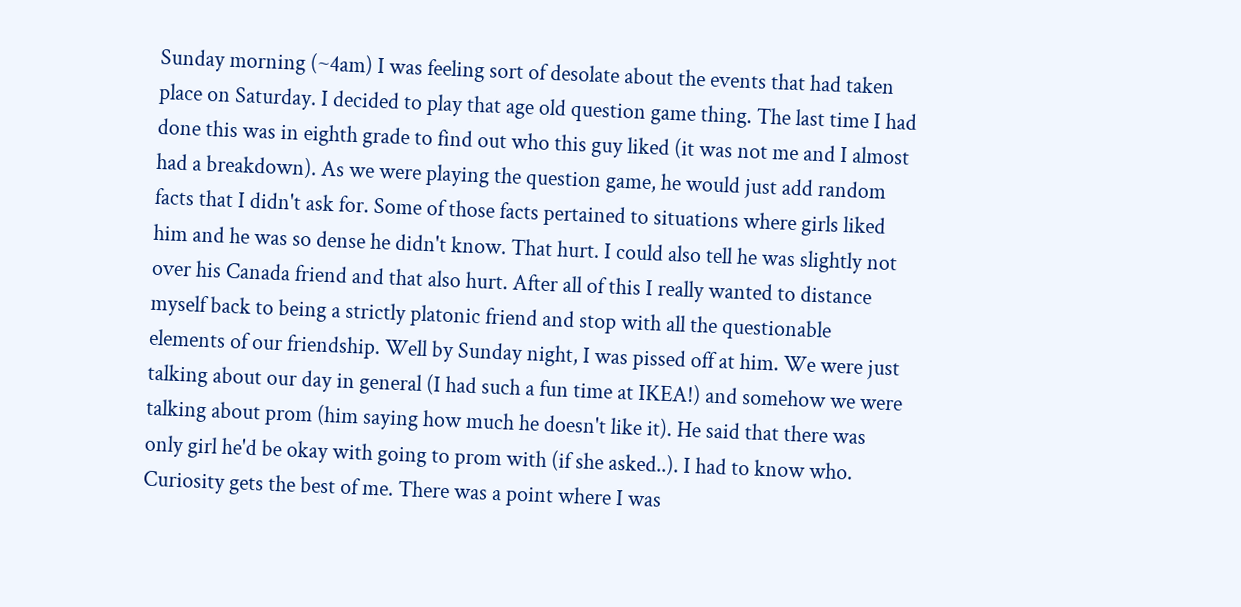Sunday morning (~4am) I was feeling sort of desolate about the events that had taken place on Saturday. I decided to play that age old question game thing. The last time I had done this was in eighth grade to find out who this guy liked (it was not me and I almost had a breakdown). As we were playing the question game, he would just add random facts that I didn't ask for. Some of those facts pertained to situations where girls liked him and he was so dense he didn't know. That hurt. I could also tell he was slightly not over his Canada friend and that also hurt. After all of this I really wanted to distance myself back to being a strictly platonic friend and stop with all the questionable elements of our friendship. Well by Sunday night, I was pissed off at him. We were just talking about our day in general (I had such a fun time at IKEA!) and somehow we were talking about prom (him saying how much he doesn't like it). He said that there was only girl he'd be okay with going to prom with (if she asked..). I had to know who. Curiosity gets the best of me. There was a point where I was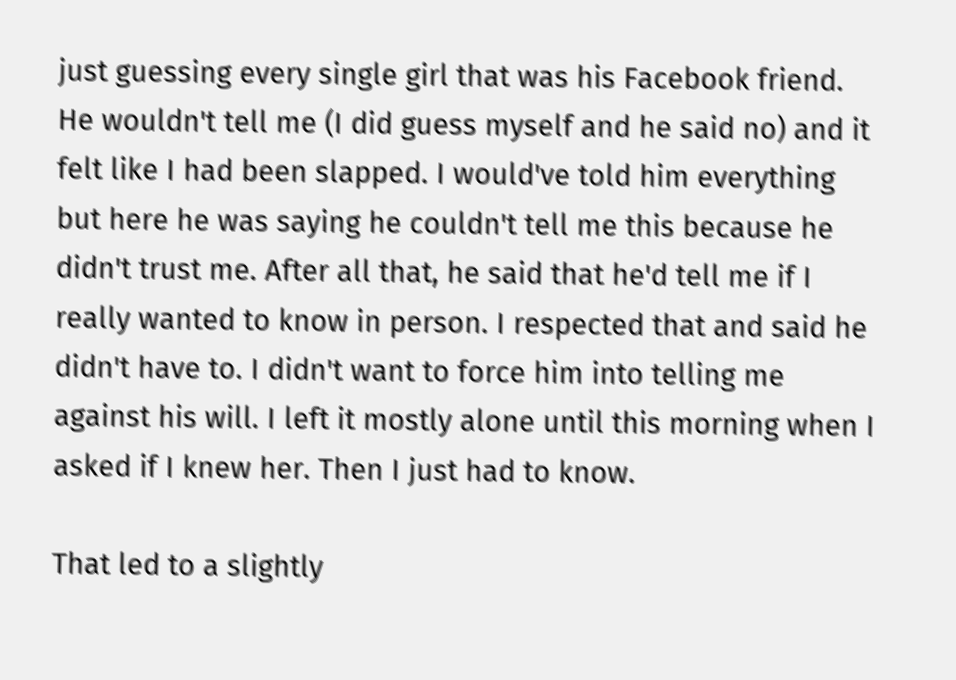just guessing every single girl that was his Facebook friend. He wouldn't tell me (I did guess myself and he said no) and it felt like I had been slapped. I would've told him everything but here he was saying he couldn't tell me this because he didn't trust me. After all that, he said that he'd tell me if I really wanted to know in person. I respected that and said he didn't have to. I didn't want to force him into telling me against his will. I left it mostly alone until this morning when I asked if I knew her. Then I just had to know.

That led to a slightly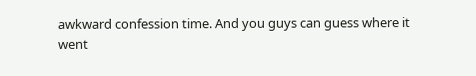awkward confession time. And you guys can guess where it went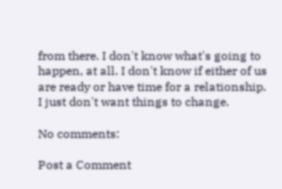from there. I don't know what's going to happen, at all. I don't know if either of us are ready or have time for a relationship. I just don't want things to change.

No comments:

Post a Comment